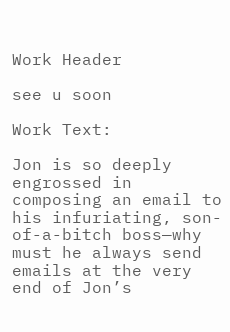Work Header

see u soon

Work Text:

Jon is so deeply engrossed in composing an email to his infuriating, son-of-a-bitch boss—why must he always send emails at the very end of Jon’s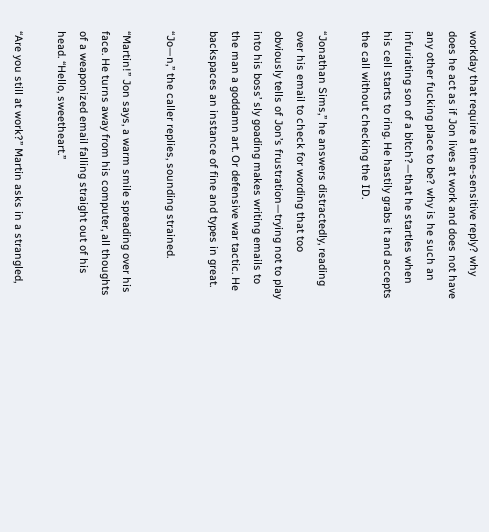workday that require a time-sensitive reply? why does he act as if Jon lives at work and does not have any other fucking place to be? why is he such an infuriating son of a bitch?—that he startles when his cell starts to ring. He hastily grabs it and accepts the call without checking the ID.

“Jonathan Sims,” he answers distractedly, reading over his email to check for wording that too obviously tells of Jon’s frustration—trying not to play into his boss’ sly goading makes writing emails to the man a goddamn art. Or defensive war tactic. He backspaces an instance of fine and types in great.

“Jo—n,” the caller replies, sounding strained.

“Martin!” Jon says, a warm smile spreading over his face. He turns away from his computer, all thoughts of a weaponized email falling straight out of his head. “Hello, sweetheart.”

“Are you still at work?” Martin asks in a strangled,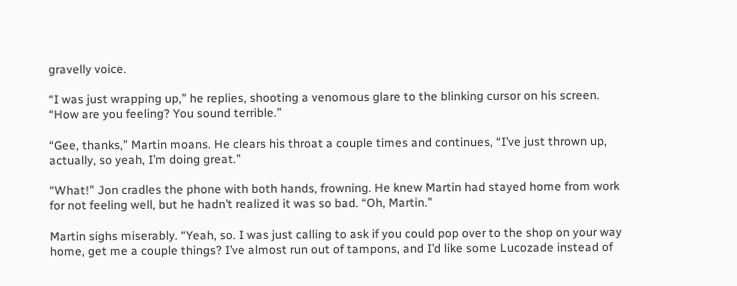gravelly voice.

“I was just wrapping up,” he replies, shooting a venomous glare to the blinking cursor on his screen. “How are you feeling? You sound terrible.”

“Gee, thanks,” Martin moans. He clears his throat a couple times and continues, “I’ve just thrown up, actually, so yeah, I’m doing great.”

“What!” Jon cradles the phone with both hands, frowning. He knew Martin had stayed home from work for not feeling well, but he hadn’t realized it was so bad. “Oh, Martin.”

Martin sighs miserably. “Yeah, so. I was just calling to ask if you could pop over to the shop on your way home, get me a couple things? I’ve almost run out of tampons, and I’d like some Lucozade instead of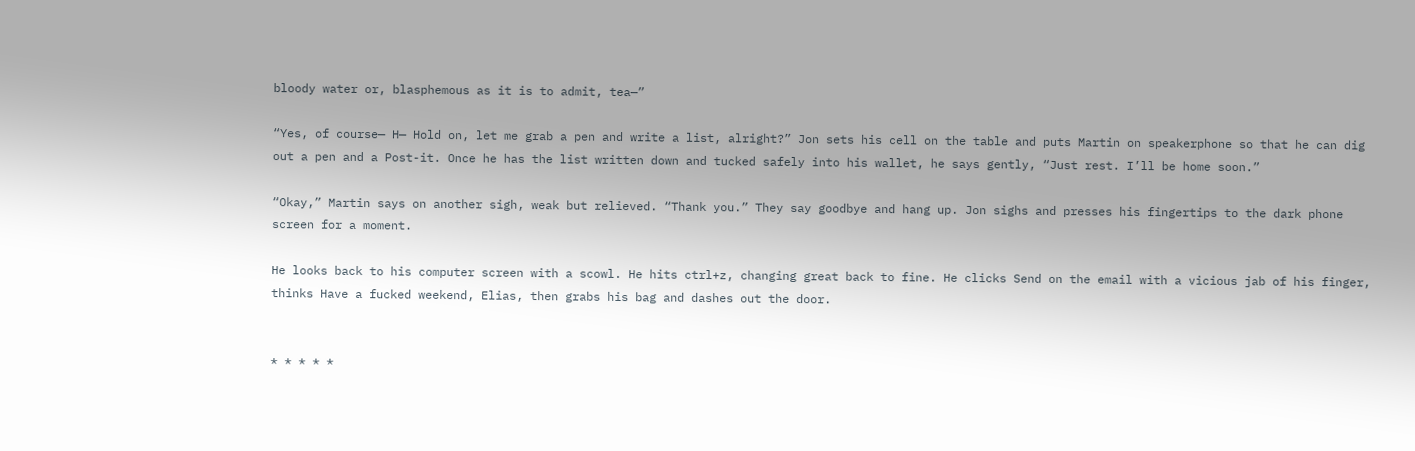bloody water or, blasphemous as it is to admit, tea—”

“Yes, of course— H— Hold on, let me grab a pen and write a list, alright?” Jon sets his cell on the table and puts Martin on speakerphone so that he can dig out a pen and a Post-it. Once he has the list written down and tucked safely into his wallet, he says gently, “Just rest. I’ll be home soon.”

“Okay,” Martin says on another sigh, weak but relieved. “Thank you.” They say goodbye and hang up. Jon sighs and presses his fingertips to the dark phone screen for a moment.

He looks back to his computer screen with a scowl. He hits ctrl+z, changing great back to fine. He clicks Send on the email with a vicious jab of his finger, thinks Have a fucked weekend, Elias, then grabs his bag and dashes out the door.


* * * * *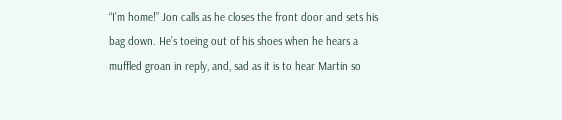“I’m home!” Jon calls as he closes the front door and sets his bag down. He’s toeing out of his shoes when he hears a muffled groan in reply, and, sad as it is to hear Martin so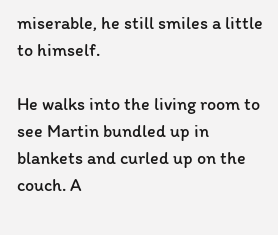miserable, he still smiles a little to himself.

He walks into the living room to see Martin bundled up in blankets and curled up on the couch. A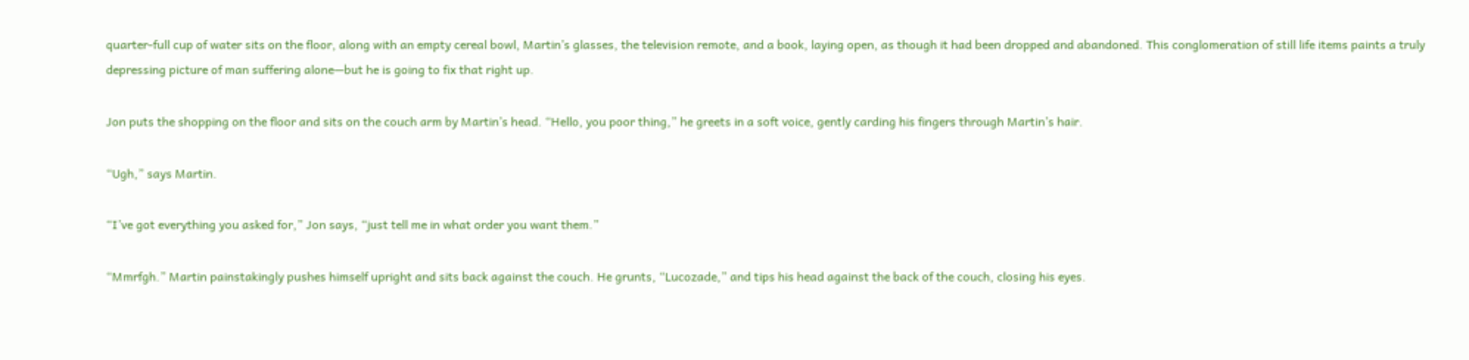quarter-full cup of water sits on the floor, along with an empty cereal bowl, Martin’s glasses, the television remote, and a book, laying open, as though it had been dropped and abandoned. This conglomeration of still life items paints a truly depressing picture of man suffering alone—but he is going to fix that right up.

Jon puts the shopping on the floor and sits on the couch arm by Martin’s head. “Hello, you poor thing,” he greets in a soft voice, gently carding his fingers through Martin’s hair.

“Ugh,” says Martin.

“I’ve got everything you asked for,” Jon says, “just tell me in what order you want them.”

“Mmrfgh.” Martin painstakingly pushes himself upright and sits back against the couch. He grunts, “Lucozade,” and tips his head against the back of the couch, closing his eyes.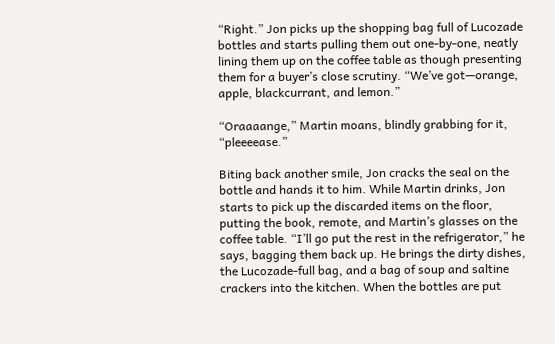“Right.” Jon picks up the shopping bag full of Lucozade bottles and starts pulling them out one-by-one, neatly lining them up on the coffee table as though presenting them for a buyer’s close scrutiny. “We’ve got—orange, apple, blackcurrant, and lemon.”

“Oraaaange,” Martin moans, blindly grabbing for it, “pleeeease.”

Biting back another smile, Jon cracks the seal on the bottle and hands it to him. While Martin drinks, Jon starts to pick up the discarded items on the floor, putting the book, remote, and Martin’s glasses on the coffee table. “I’ll go put the rest in the refrigerator,” he says, bagging them back up. He brings the dirty dishes, the Lucozade-full bag, and a bag of soup and saltine crackers into the kitchen. When the bottles are put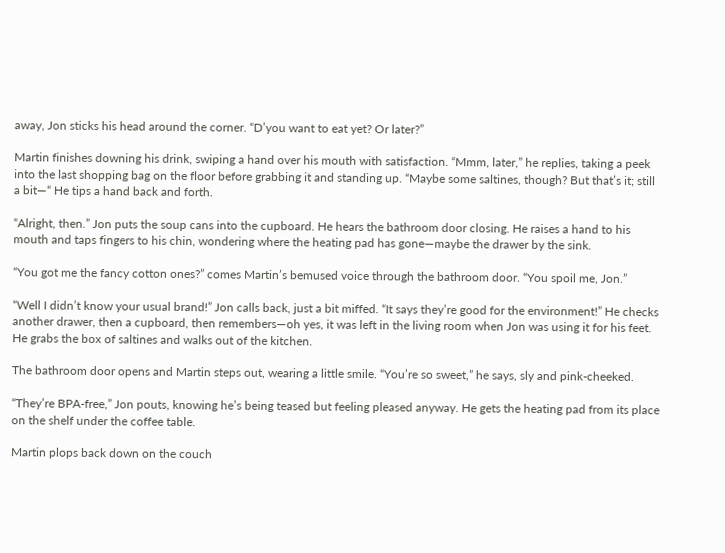away, Jon sticks his head around the corner. “D’you want to eat yet? Or later?”

Martin finishes downing his drink, swiping a hand over his mouth with satisfaction. “Mmm, later,” he replies, taking a peek into the last shopping bag on the floor before grabbing it and standing up. “Maybe some saltines, though? But that’s it; still a bit—“ He tips a hand back and forth.

“Alright, then.” Jon puts the soup cans into the cupboard. He hears the bathroom door closing. He raises a hand to his mouth and taps fingers to his chin, wondering where the heating pad has gone—maybe the drawer by the sink.

“You got me the fancy cotton ones?” comes Martin’s bemused voice through the bathroom door. “You spoil me, Jon.”

“Well I didn’t know your usual brand!” Jon calls back, just a bit miffed. “It says they’re good for the environment!” He checks another drawer, then a cupboard, then remembers—oh yes, it was left in the living room when Jon was using it for his feet. He grabs the box of saltines and walks out of the kitchen.

The bathroom door opens and Martin steps out, wearing a little smile. “You’re so sweet,” he says, sly and pink-cheeked.

“They’re BPA-free,” Jon pouts, knowing he’s being teased but feeling pleased anyway. He gets the heating pad from its place on the shelf under the coffee table.

Martin plops back down on the couch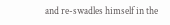and re-swadles himself in the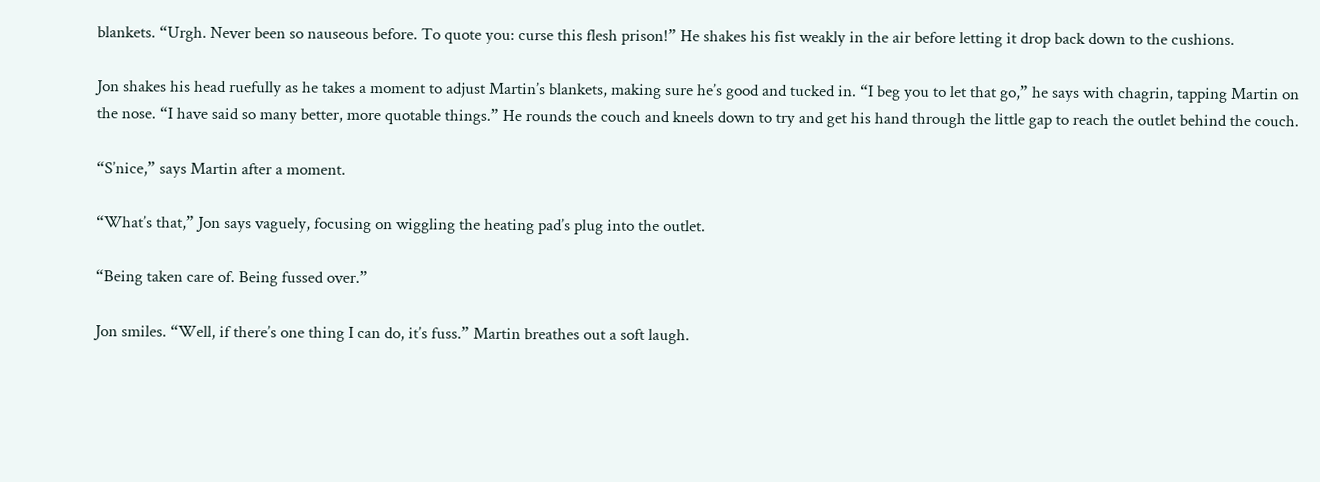blankets. “Urgh. Never been so nauseous before. To quote you: curse this flesh prison!” He shakes his fist weakly in the air before letting it drop back down to the cushions.

Jon shakes his head ruefully as he takes a moment to adjust Martin’s blankets, making sure he’s good and tucked in. “I beg you to let that go,” he says with chagrin, tapping Martin on the nose. “I have said so many better, more quotable things.” He rounds the couch and kneels down to try and get his hand through the little gap to reach the outlet behind the couch.

“S’nice,” says Martin after a moment.

“What’s that,” Jon says vaguely, focusing on wiggling the heating pad’s plug into the outlet.

“Being taken care of. Being fussed over.”

Jon smiles. “Well, if there’s one thing I can do, it’s fuss.” Martin breathes out a soft laugh.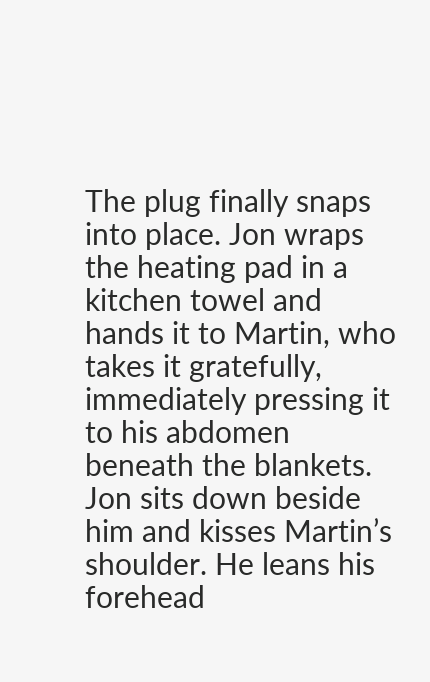The plug finally snaps into place. Jon wraps the heating pad in a kitchen towel and hands it to Martin, who takes it gratefully, immediately pressing it to his abdomen beneath the blankets. Jon sits down beside him and kisses Martin’s shoulder. He leans his forehead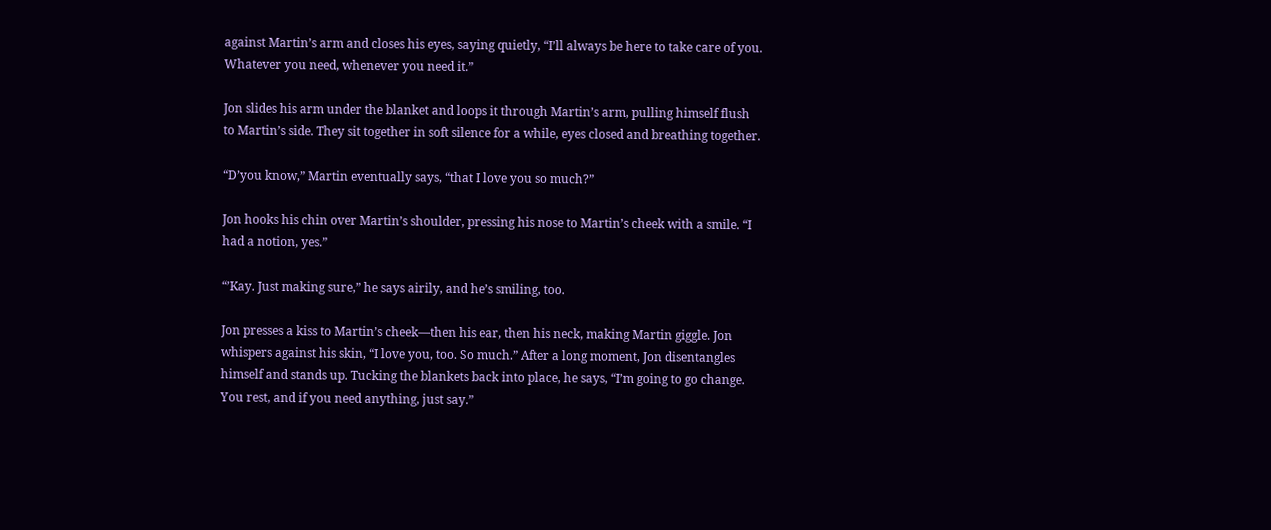against Martin’s arm and closes his eyes, saying quietly, “I’ll always be here to take care of you. Whatever you need, whenever you need it.”

Jon slides his arm under the blanket and loops it through Martin’s arm, pulling himself flush to Martin’s side. They sit together in soft silence for a while, eyes closed and breathing together.

“D’you know,” Martin eventually says, “that I love you so much?”

Jon hooks his chin over Martin’s shoulder, pressing his nose to Martin’s cheek with a smile. “I had a notion, yes.”

“’Kay. Just making sure,” he says airily, and he’s smiling, too.

Jon presses a kiss to Martin’s cheek—then his ear, then his neck, making Martin giggle. Jon whispers against his skin, “I love you, too. So much.” After a long moment, Jon disentangles himself and stands up. Tucking the blankets back into place, he says, “I’m going to go change. You rest, and if you need anything, just say.”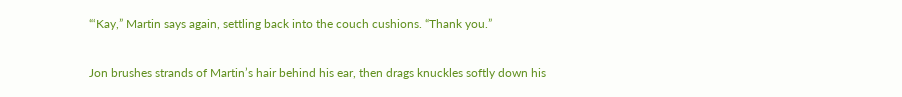“‘Kay,” Martin says again, settling back into the couch cushions. “Thank you.”

Jon brushes strands of Martin’s hair behind his ear, then drags knuckles softly down his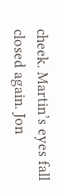cheek. Martin’s eyes fall closed again. Jon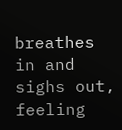breathes in and sighs out, feeling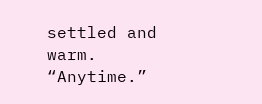settled and warm. “Anytime.”